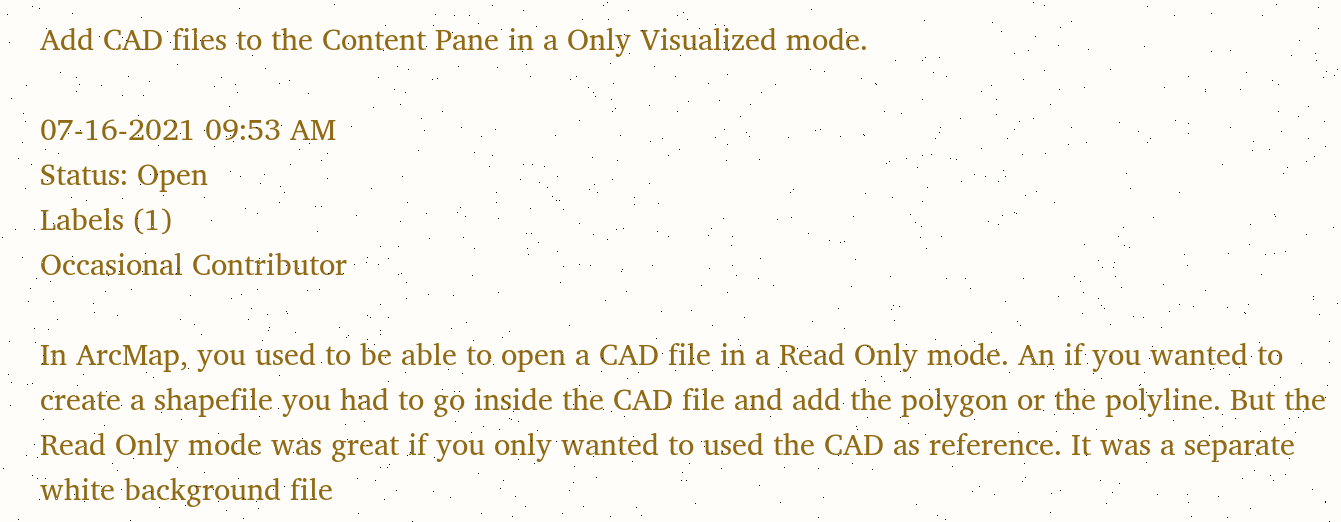Add CAD files to the Content Pane in a Only Visualized mode.

07-16-2021 09:53 AM
Status: Open
Labels (1)
Occasional Contributor

In ArcMap, you used to be able to open a CAD file in a Read Only mode. An if you wanted to create a shapefile you had to go inside the CAD file and add the polygon or the polyline. But the Read Only mode was great if you only wanted to used the CAD as reference. It was a separate white background file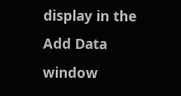display in the Add Data window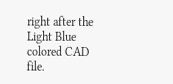right after the Light Blue colored CAD file.